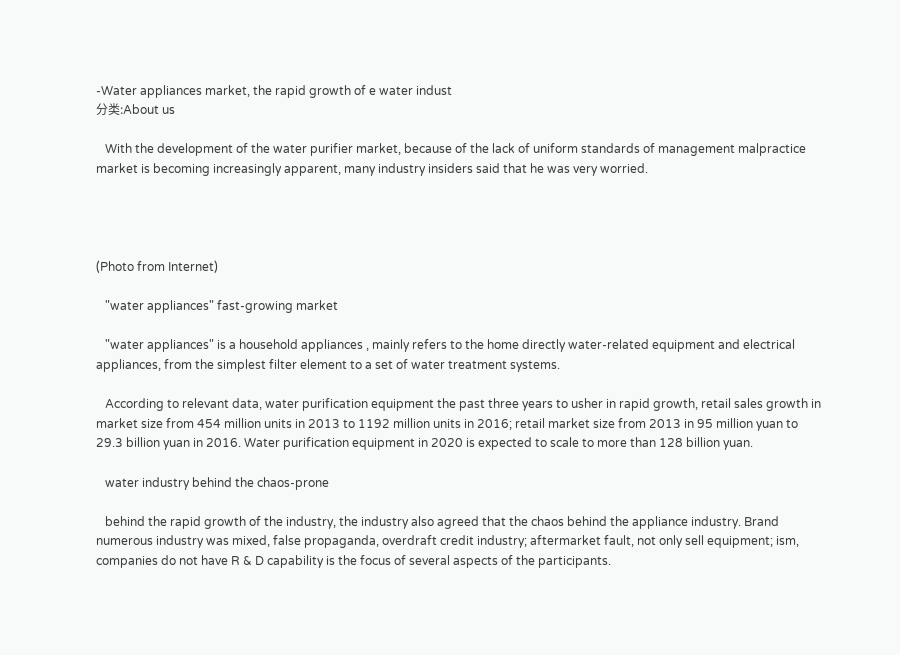-Water appliances market, the rapid growth of e water indust
分类:About us

   With the development of the water purifier market, because of the lack of uniform standards of management malpractice market is becoming increasingly apparent, many industry insiders said that he was very worried.




(Photo from Internet)

   "water appliances" fast-growing market

   "water appliances" is a household appliances , mainly refers to the home directly water-related equipment and electrical appliances, from the simplest filter element to a set of water treatment systems.

   According to relevant data, water purification equipment the past three years to usher in rapid growth, retail sales growth in market size from 454 million units in 2013 to 1192 million units in 2016; retail market size from 2013 in 95 million yuan to 29.3 billion yuan in 2016. Water purification equipment in 2020 is expected to scale to more than 128 billion yuan.

   water industry behind the chaos-prone

   behind the rapid growth of the industry, the industry also agreed that the chaos behind the appliance industry. Brand numerous industry was mixed, false propaganda, overdraft credit industry; aftermarket fault, not only sell equipment; ism, companies do not have R & D capability is the focus of several aspects of the participants.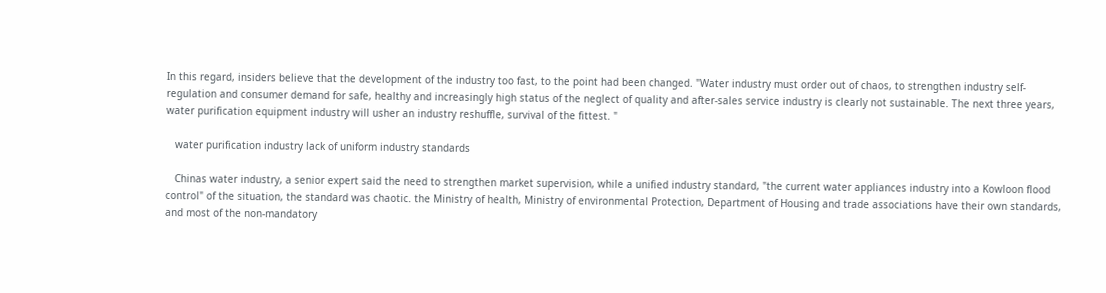In this regard, insiders believe that the development of the industry too fast, to the point had been changed. "Water industry must order out of chaos, to strengthen industry self-regulation and consumer demand for safe, healthy and increasingly high status of the neglect of quality and after-sales service industry is clearly not sustainable. The next three years, water purification equipment industry will usher an industry reshuffle, survival of the fittest. "

   water purification industry lack of uniform industry standards

   Chinas water industry, a senior expert said the need to strengthen market supervision, while a unified industry standard, "the current water appliances industry into a Kowloon flood control" of the situation, the standard was chaotic. the Ministry of health, Ministry of environmental Protection, Department of Housing and trade associations have their own standards, and most of the non-mandatory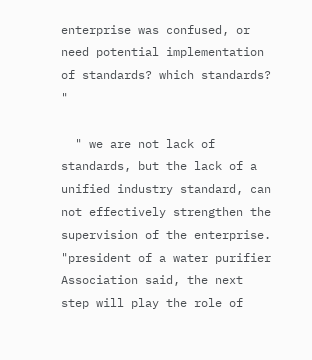enterprise was confused, or need potential implementation of standards? which standards? "

  " we are not lack of standards, but the lack of a unified industry standard, can not effectively strengthen the supervision of the enterprise. "president of a water purifier Association said, the next step will play the role of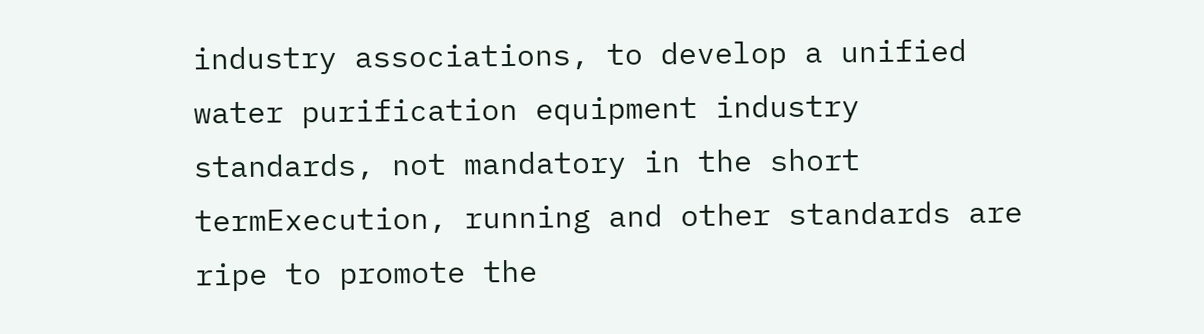industry associations, to develop a unified water purification equipment industry standards, not mandatory in the short termExecution, running and other standards are ripe to promote the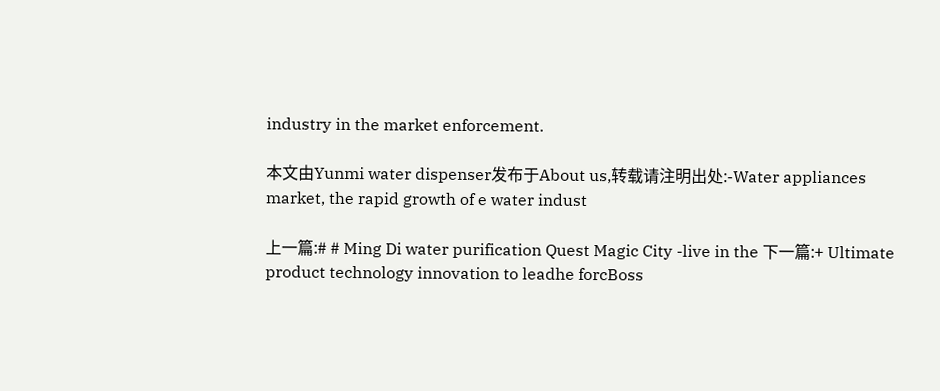industry in the market enforcement.

本文由Yunmi water dispenser发布于About us,转载请注明出处:-Water appliances market, the rapid growth of e water indust

上一篇:# # Ming Di water purification Quest Magic City -live in the 下一篇:+ Ultimate product technology innovation to leadhe forcBoss